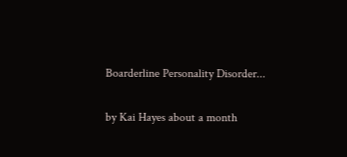Boarderline Personality Disorder...

by Kai Hayes about a month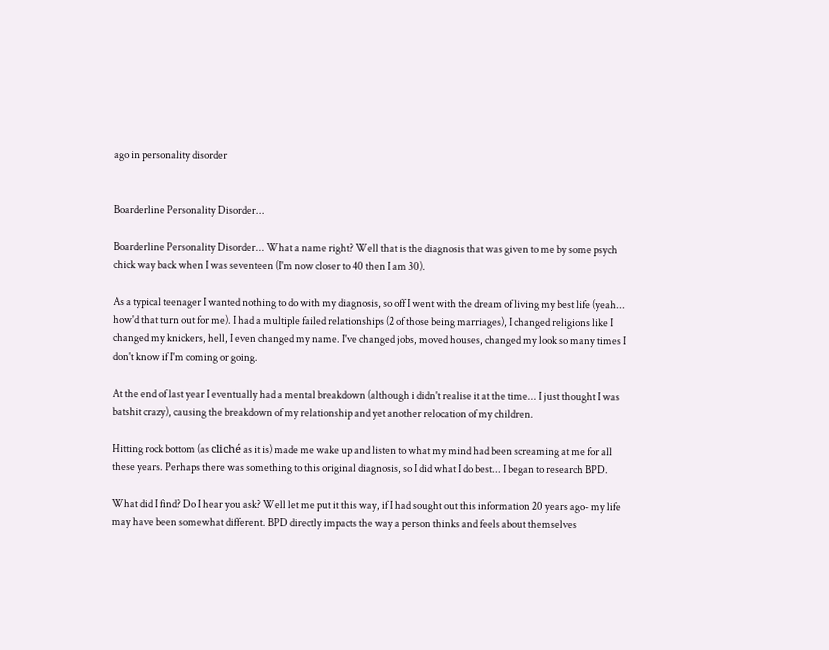ago in personality disorder


Boarderline Personality Disorder...

Boarderline Personality Disorder... What a name right? Well that is the diagnosis that was given to me by some psych chick way back when I was seventeen (I'm now closer to 40 then I am 30).

As a typical teenager I wanted nothing to do with my diagnosis, so off I went with the dream of living my best life (yeah... how'd that turn out for me). I had a multiple failed relationships (2 of those being marriages), I changed religions like I changed my knickers, hell, I even changed my name. I've changed jobs, moved houses, changed my look so many times I don't know if I'm coming or going.

At the end of last year I eventually had a mental breakdown (although i didn't realise it at the time... I just thought I was batshit crazy), causing the breakdown of my relationship and yet another relocation of my children.

Hitting rock bottom (as cliché as it is) made me wake up and listen to what my mind had been screaming at me for all these years. Perhaps there was something to this original diagnosis, so I did what I do best... I began to research BPD.

What did I find? Do I hear you ask? Well let me put it this way, if I had sought out this information 20 years ago- my life may have been somewhat different. BPD directly impacts the way a person thinks and feels about themselves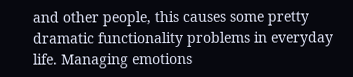and other people, this causes some pretty dramatic functionality problems in everyday life. Managing emotions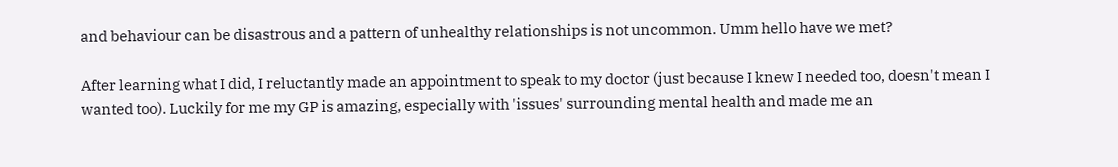and behaviour can be disastrous and a pattern of unhealthy relationships is not uncommon. Umm hello have we met?

After learning what I did, I reluctantly made an appointment to speak to my doctor (just because I knew I needed too, doesn't mean I wanted too). Luckily for me my GP is amazing, especially with 'issues' surrounding mental health and made me an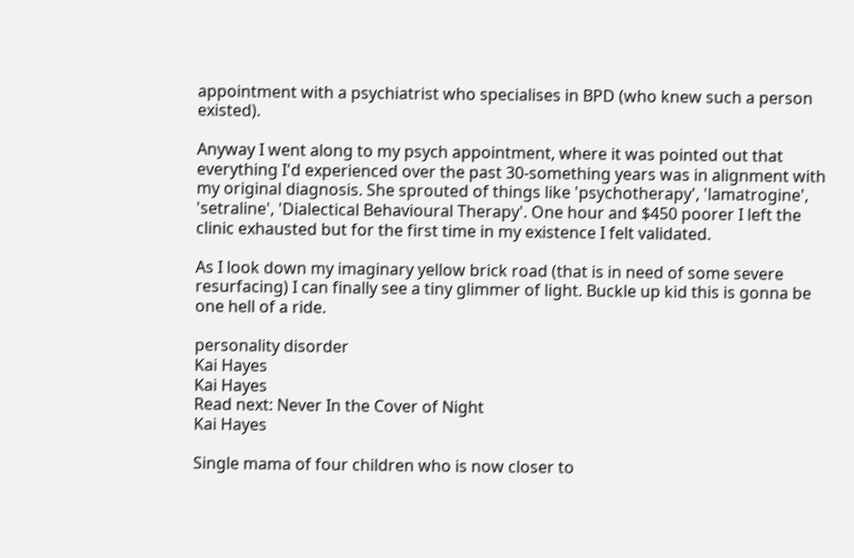appointment with a psychiatrist who specialises in BPD (who knew such a person existed).

Anyway I went along to my psych appointment, where it was pointed out that everything I'd experienced over the past 30-something years was in alignment with my original diagnosis. She sprouted of things like 'psychotherapy', 'lamatrogine', 'setraline', 'Dialectical Behavioural Therapy'. One hour and $450 poorer I left the clinic exhausted but for the first time in my existence I felt validated.

As I look down my imaginary yellow brick road (that is in need of some severe resurfacing) I can finally see a tiny glimmer of light. Buckle up kid this is gonna be one hell of a ride.

personality disorder
Kai Hayes
Kai Hayes
Read next: Never In the Cover of Night
Kai Hayes

Single mama of four children who is now closer to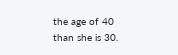the age of 40 than she is 30.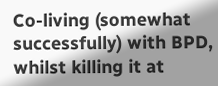Co-living (somewhat successfully) with BPD, whilst killing it at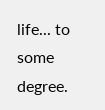life... to some degree.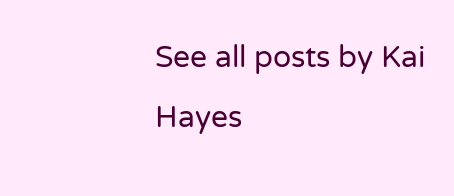See all posts by Kai Hayes